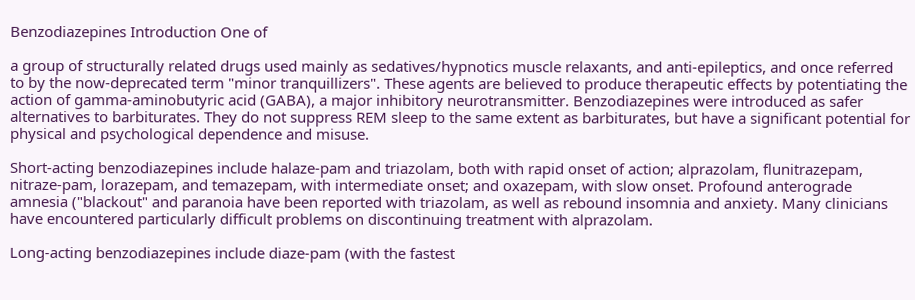Benzodiazepines Introduction One of

a group of structurally related drugs used mainly as sedatives/hypnotics muscle relaxants, and anti-epileptics, and once referred to by the now-deprecated term "minor tranquillizers". These agents are believed to produce therapeutic effects by potentiating the action of gamma-aminobutyric acid (GABA), a major inhibitory neurotransmitter. Benzodiazepines were introduced as safer alternatives to barbiturates. They do not suppress REM sleep to the same extent as barbiturates, but have a significant potential for physical and psychological dependence and misuse.

Short-acting benzodiazepines include halaze-pam and triazolam, both with rapid onset of action; alprazolam, flunitrazepam, nitraze-pam, lorazepam, and temazepam, with intermediate onset; and oxazepam, with slow onset. Profound anterograde amnesia ("blackout" and paranoia have been reported with triazolam, as well as rebound insomnia and anxiety. Many clinicians have encountered particularly difficult problems on discontinuing treatment with alprazolam.

Long-acting benzodiazepines include diaze-pam (with the fastest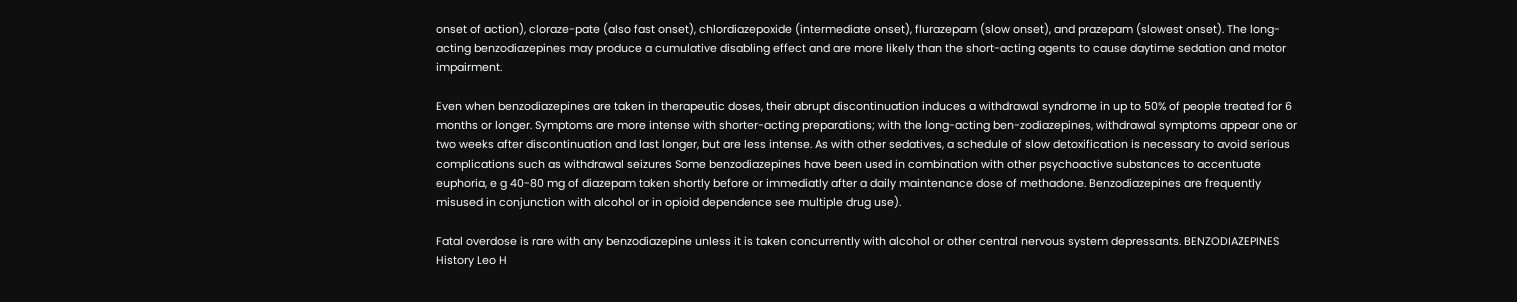onset of action), cloraze-pate (also fast onset), chlordiazepoxide (intermediate onset), flurazepam (slow onset), and prazepam (slowest onset). The long-acting benzodiazepines may produce a cumulative disabling effect and are more likely than the short-acting agents to cause daytime sedation and motor impairment.

Even when benzodiazepines are taken in therapeutic doses, their abrupt discontinuation induces a withdrawal syndrome in up to 50% of people treated for 6 months or longer. Symptoms are more intense with shorter-acting preparations; with the long-acting ben-zodiazepines, withdrawal symptoms appear one or two weeks after discontinuation and last longer, but are less intense. As with other sedatives, a schedule of slow detoxification is necessary to avoid serious complications such as withdrawal seizures Some benzodiazepines have been used in combination with other psychoactive substances to accentuate euphoria, e g 40-80 mg of diazepam taken shortly before or immediatly after a daily maintenance dose of methadone. Benzodiazepines are frequently misused in conjunction with alcohol or in opioid dependence see multiple drug use).

Fatal overdose is rare with any benzodiazepine unless it is taken concurrently with alcohol or other central nervous system depressants. BENZODIAZEPINES History Leo H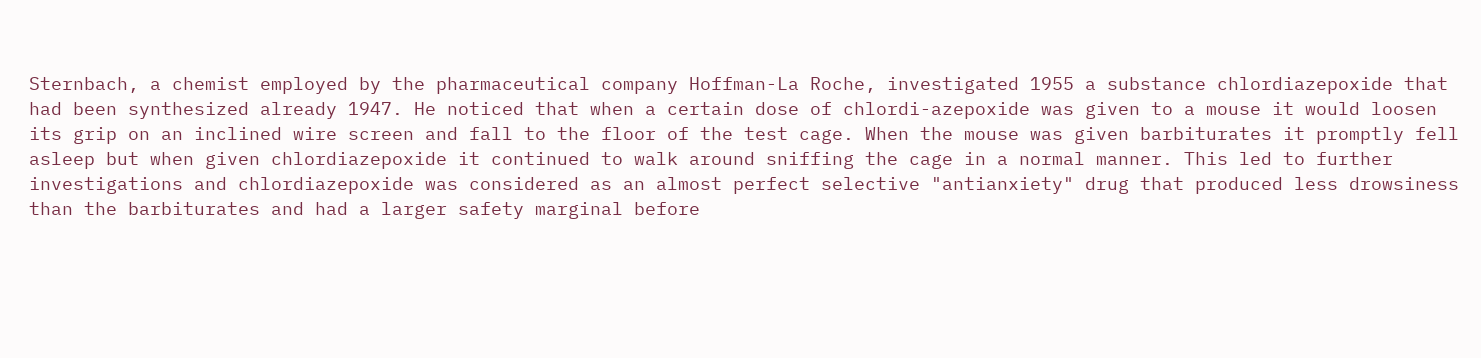Sternbach, a chemist employed by the pharmaceutical company Hoffman-La Roche, investigated 1955 a substance chlordiazepoxide that had been synthesized already 1947. He noticed that when a certain dose of chlordi-azepoxide was given to a mouse it would loosen its grip on an inclined wire screen and fall to the floor of the test cage. When the mouse was given barbiturates it promptly fell asleep but when given chlordiazepoxide it continued to walk around sniffing the cage in a normal manner. This led to further investigations and chlordiazepoxide was considered as an almost perfect selective "antianxiety" drug that produced less drowsiness than the barbiturates and had a larger safety marginal before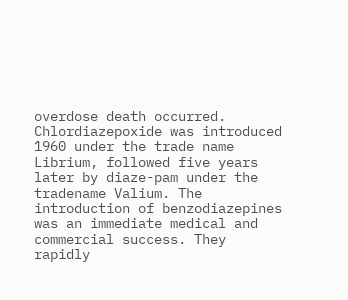overdose death occurred. Chlordiazepoxide was introduced 1960 under the trade name Librium, followed five years later by diaze-pam under the tradename Valium. The introduction of benzodiazepines was an immediate medical and commercial success. They rapidly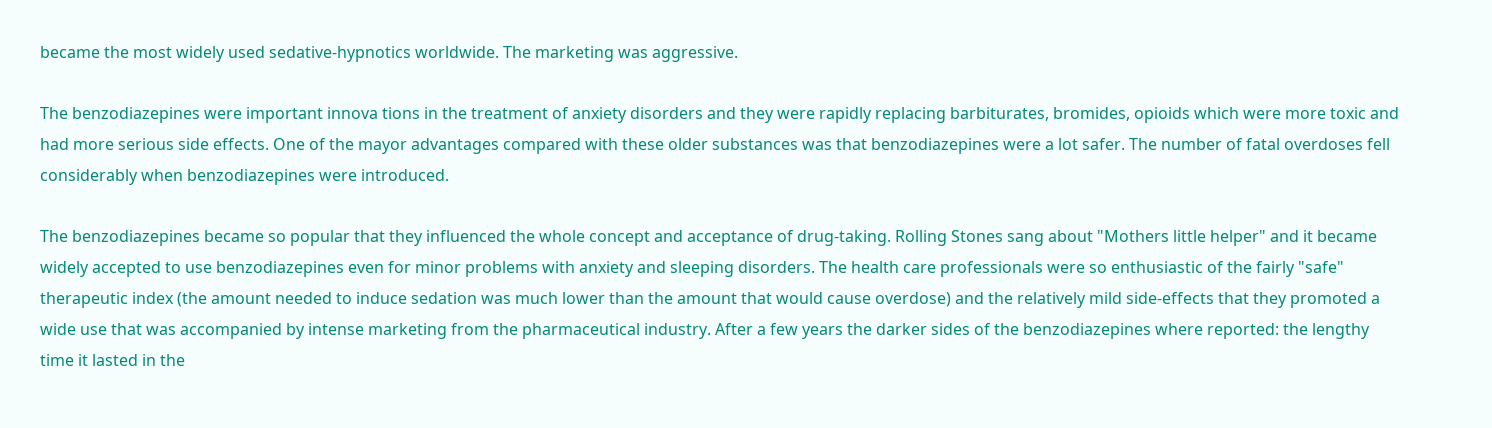became the most widely used sedative-hypnotics worldwide. The marketing was aggressive.

The benzodiazepines were important innova tions in the treatment of anxiety disorders and they were rapidly replacing barbiturates, bromides, opioids which were more toxic and had more serious side effects. One of the mayor advantages compared with these older substances was that benzodiazepines were a lot safer. The number of fatal overdoses fell considerably when benzodiazepines were introduced.

The benzodiazepines became so popular that they influenced the whole concept and acceptance of drug-taking. Rolling Stones sang about "Mothers little helper" and it became widely accepted to use benzodiazepines even for minor problems with anxiety and sleeping disorders. The health care professionals were so enthusiastic of the fairly "safe" therapeutic index (the amount needed to induce sedation was much lower than the amount that would cause overdose) and the relatively mild side-effects that they promoted a wide use that was accompanied by intense marketing from the pharmaceutical industry. After a few years the darker sides of the benzodiazepines where reported: the lengthy time it lasted in the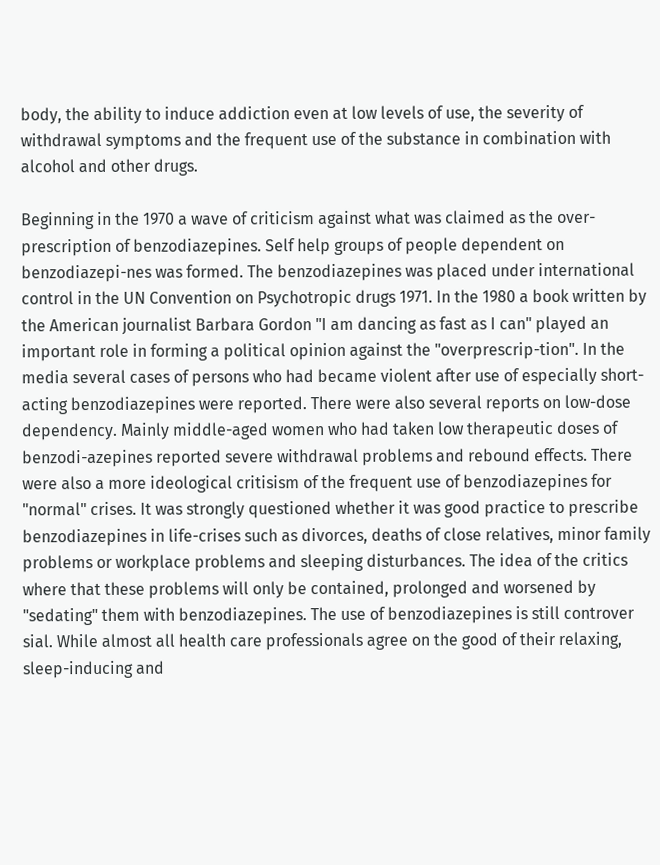body, the ability to induce addiction even at low levels of use, the severity of withdrawal symptoms and the frequent use of the substance in combination with alcohol and other drugs.

Beginning in the 1970 a wave of criticism against what was claimed as the over-prescription of benzodiazepines. Self help groups of people dependent on benzodiazepi-nes was formed. The benzodiazepines was placed under international control in the UN Convention on Psychotropic drugs 1971. In the 1980 a book written by the American journalist Barbara Gordon "I am dancing as fast as I can" played an important role in forming a political opinion against the "overprescrip-tion". In the media several cases of persons who had became violent after use of especially short-acting benzodiazepines were reported. There were also several reports on low-dose dependency. Mainly middle-aged women who had taken low therapeutic doses of benzodi-azepines reported severe withdrawal problems and rebound effects. There were also a more ideological critisism of the frequent use of benzodiazepines for "normal" crises. It was strongly questioned whether it was good practice to prescribe benzodiazepines in life-crises such as divorces, deaths of close relatives, minor family problems or workplace problems and sleeping disturbances. The idea of the critics where that these problems will only be contained, prolonged and worsened by "sedating" them with benzodiazepines. The use of benzodiazepines is still controver sial. While almost all health care professionals agree on the good of their relaxing, sleep-inducing and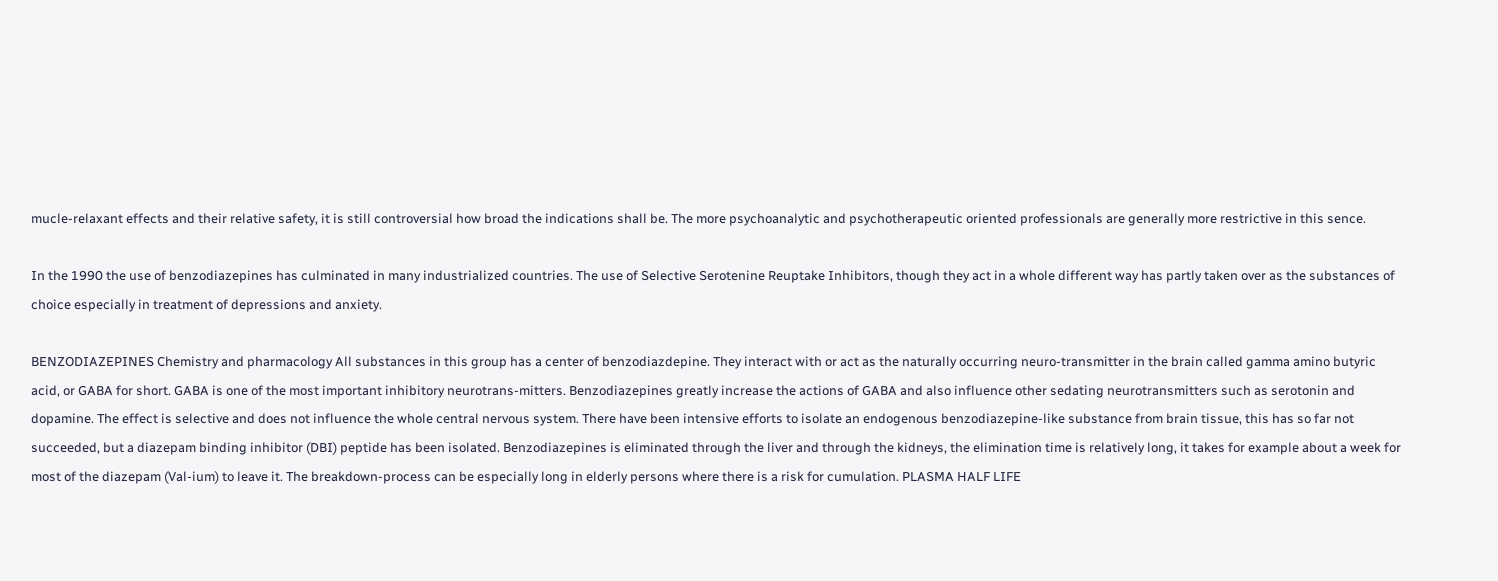mucle-relaxant effects and their relative safety, it is still controversial how broad the indications shall be. The more psychoanalytic and psychotherapeutic oriented professionals are generally more restrictive in this sence.

In the 1990 the use of benzodiazepines has culminated in many industrialized countries. The use of Selective Serotenine Reuptake Inhibitors, though they act in a whole different way has partly taken over as the substances of choice especially in treatment of depressions and anxiety.

BENZODIAZEPINES Chemistry and pharmacology All substances in this group has a center of benzodiazdepine. They interact with or act as the naturally occurring neuro-transmitter in the brain called gamma amino butyric acid, or GABA for short. GABA is one of the most important inhibitory neurotrans-mitters. Benzodiazepines greatly increase the actions of GABA and also influence other sedating neurotransmitters such as serotonin and dopamine. The effect is selective and does not influence the whole central nervous system. There have been intensive efforts to isolate an endogenous benzodiazepine-like substance from brain tissue, this has so far not succeeded, but a diazepam binding inhibitor (DBI) peptide has been isolated. Benzodiazepines is eliminated through the liver and through the kidneys, the elimination time is relatively long, it takes for example about a week for most of the diazepam (Val-ium) to leave it. The breakdown-process can be especially long in elderly persons where there is a risk for cumulation. PLASMA HALF LIFE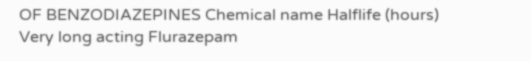OF BENZODIAZEPINES Chemical name Halflife (hours) Very long acting Flurazepam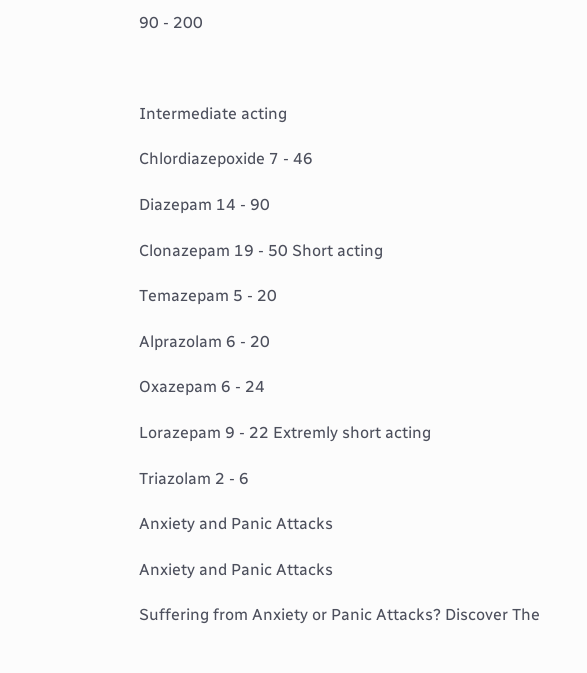90 - 200



Intermediate acting

Chlordiazepoxide 7 - 46

Diazepam 14 - 90

Clonazepam 19 - 50 Short acting

Temazepam 5 - 20

Alprazolam 6 - 20

Oxazepam 6 - 24

Lorazepam 9 - 22 Extremly short acting

Triazolam 2 - 6

Anxiety and Panic Attacks

Anxiety and Panic Attacks

Suffering from Anxiety or Panic Attacks? Discover The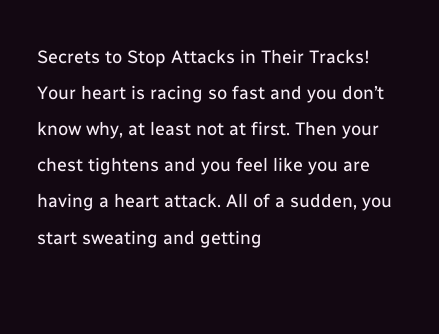Secrets to Stop Attacks in Their Tracks! Your heart is racing so fast and you don’t know why, at least not at first. Then your chest tightens and you feel like you are having a heart attack. All of a sudden, you start sweating and getting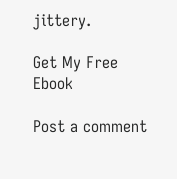jittery.

Get My Free Ebook

Post a comment